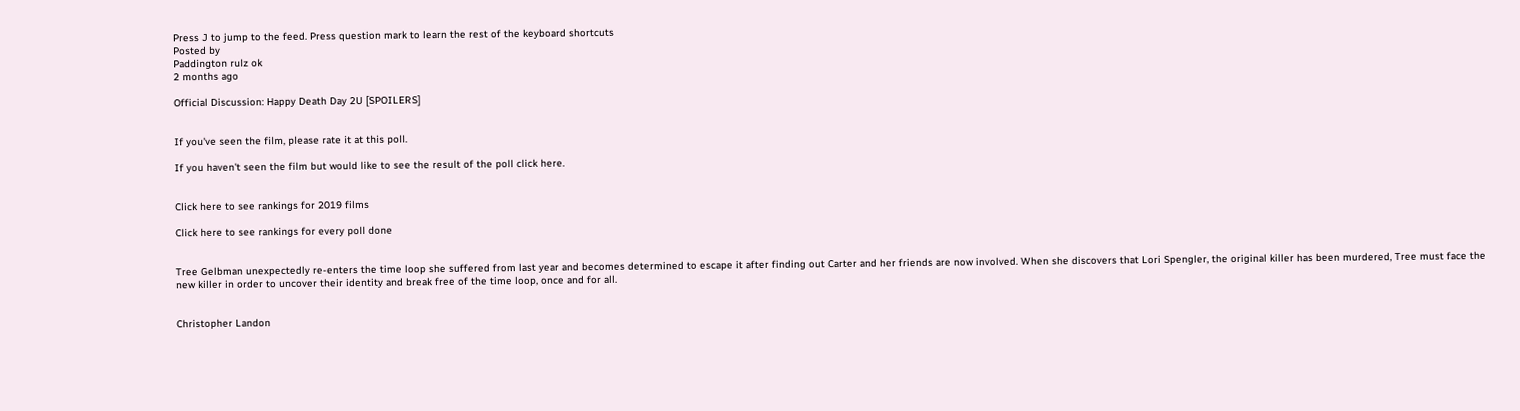Press J to jump to the feed. Press question mark to learn the rest of the keyboard shortcuts
Posted by
Paddington rulz ok
2 months ago

Official Discussion: Happy Death Day 2U [SPOILERS]


If you've seen the film, please rate it at this poll.

If you haven't seen the film but would like to see the result of the poll click here.


Click here to see rankings for 2019 films

Click here to see rankings for every poll done


Tree Gelbman unexpectedly re-enters the time loop she suffered from last year and becomes determined to escape it after finding out Carter and her friends are now involved. When she discovers that Lori Spengler, the original killer has been murdered, Tree must face the new killer in order to uncover their identity and break free of the time loop, once and for all.


Christopher Landon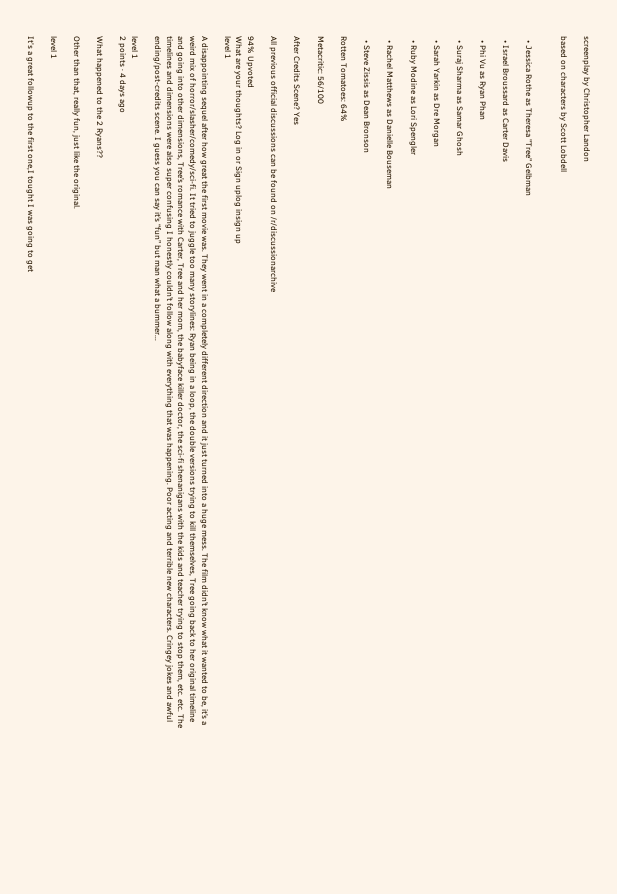screenplay by Christopher Landon

based on characters by Scott Lobdell


  • Jessica Rothe as Theresa "Tree" Gelbman

  • Israel Broussard as Carter Davis

  • Phi Vu as Ryan Phan

  • Suraj Sharma as Samar Ghosh

  • Sarah Yarkin as Dre Morgan

  • Ruby Modine as Lori Spengler

  • Rachel Matthews as Danielle Bouseman

  • Steve Zissis as Dean Bronson

Rotten Tomatoes: 64%

Metacritic: 56/100

After Credits Scene? Yes

All previous official discussions can be found on /r/discussionarchive

94% Upvoted
What are your thoughts? Log in or Sign uplog insign up
level 1

A disappointing sequel after how great the first movie was. They went in a completely different direction and it just turned into a huge mess. The film didn’t know what it wanted to be, it’s a weird mix of horror/slasher/comedy/sci-fi. It tried to juggle too many storylines: Ryan being in a loop, the double versions trying to kill themselves, Tree going back to her original timeline and going into other dimensions, Tree’s romance with Carter, Tree and her mom, the babyface killer doctor, the sci-fi shenanigans with the kids and teacher trying to stop them, etc. etc. The timelines and dimensions were also super confusing I honestly couldn’t follow along with everything that was happening. Poor acting and terrible new characters. Cringey jokes and awful ending/post-credits scene. I guess you can say it’s “fun” but man what a bummer...

level 1
2 points · 4 days ago

What happened to the 2 Ryans??

Other than that, really fun, just like the original.

level 1

It's a great followup to the first one,I tought I was going to get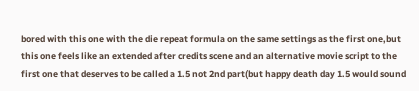bored with this one with the die repeat formula on the same settings as the first one,but this one feels like an extended after credits scene and an alternative movie script to the first one that deserves to be called a 1.5 not 2nd part(but happy death day 1.5 would sound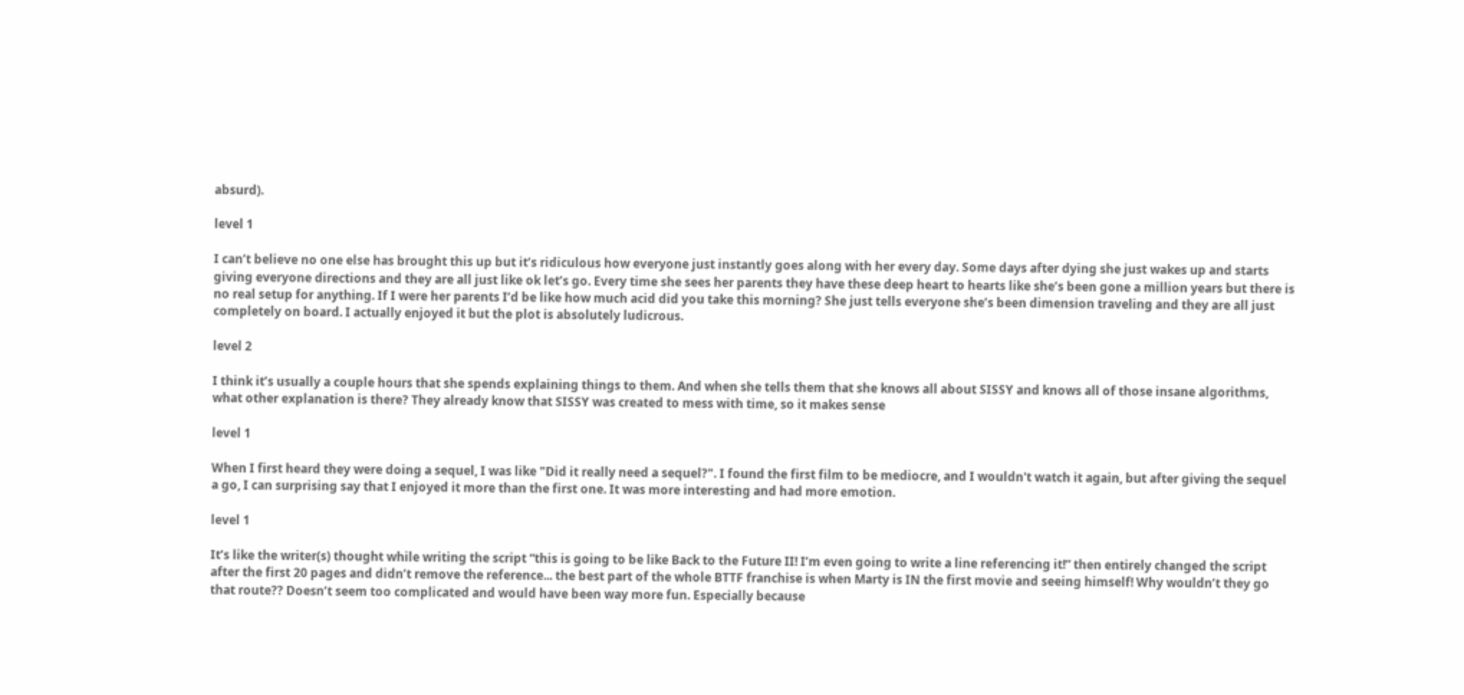absurd).

level 1

I can’t believe no one else has brought this up but it’s ridiculous how everyone just instantly goes along with her every day. Some days after dying she just wakes up and starts giving everyone directions and they are all just like ok let’s go. Every time she sees her parents they have these deep heart to hearts like she’s been gone a million years but there is no real setup for anything. If I were her parents I’d be like how much acid did you take this morning? She just tells everyone she’s been dimension traveling and they are all just completely on board. I actually enjoyed it but the plot is absolutely ludicrous.

level 2

I think it’s usually a couple hours that she spends explaining things to them. And when she tells them that she knows all about SISSY and knows all of those insane algorithms, what other explanation is there? They already know that SISSY was created to mess with time, so it makes sense

level 1

When I first heard they were doing a sequel, I was like "Did it really need a sequel?". I found the first film to be mediocre, and I wouldn't watch it again, but after giving the sequel a go, I can surprising say that I enjoyed it more than the first one. It was more interesting and had more emotion.

level 1

It’s like the writer(s) thought while writing the script “this is going to be like Back to the Future II! I’m even going to write a line referencing it!” then entirely changed the script after the first 20 pages and didn’t remove the reference... the best part of the whole BTTF franchise is when Marty is IN the first movie and seeing himself! Why wouldn’t they go that route?? Doesn’t seem too complicated and would have been way more fun. Especially because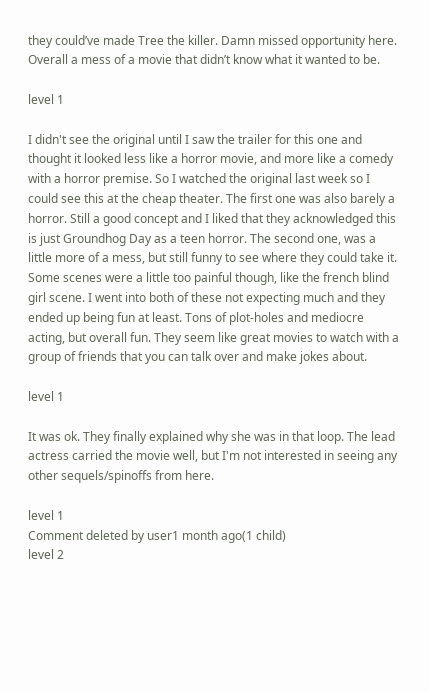they could’ve made Tree the killer. Damn missed opportunity here. Overall a mess of a movie that didn’t know what it wanted to be.

level 1

I didn't see the original until I saw the trailer for this one and thought it looked less like a horror movie, and more like a comedy with a horror premise. So I watched the original last week so I could see this at the cheap theater. The first one was also barely a horror. Still a good concept and I liked that they acknowledged this is just Groundhog Day as a teen horror. The second one, was a little more of a mess, but still funny to see where they could take it. Some scenes were a little too painful though, like the french blind girl scene. I went into both of these not expecting much and they ended up being fun at least. Tons of plot-holes and mediocre acting, but overall fun. They seem like great movies to watch with a group of friends that you can talk over and make jokes about.

level 1

It was ok. They finally explained why she was in that loop. The lead actress carried the movie well, but I'm not interested in seeing any other sequels/spinoffs from here.

level 1
Comment deleted by user1 month ago(1 child)
level 2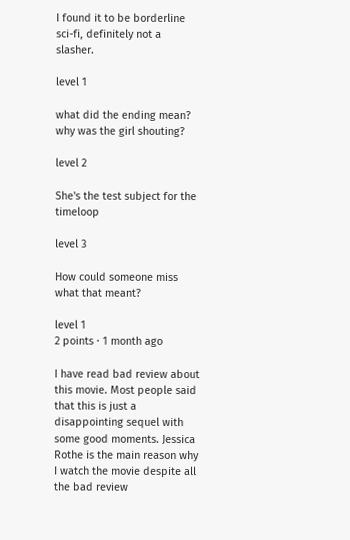I found it to be borderline sci-fi, definitely not a slasher.

level 1

what did the ending mean? why was the girl shouting?

level 2

She's the test subject for the timeloop

level 3

How could someone miss what that meant?

level 1
2 points · 1 month ago

I have read bad review about this movie. Most people said that this is just a disappointing sequel with some good moments. Jessica Rothe is the main reason why I watch the movie despite all the bad review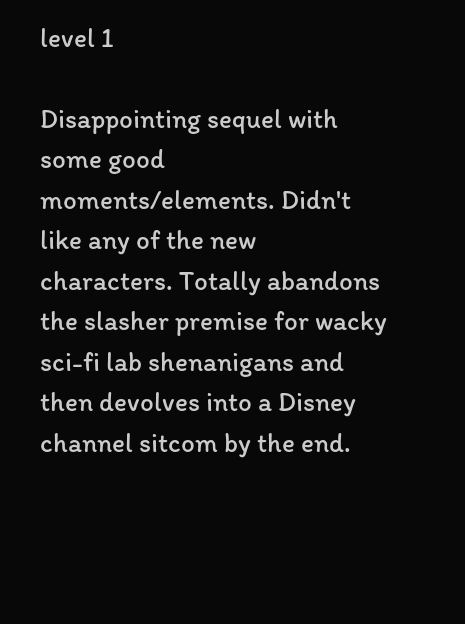level 1

Disappointing sequel with some good moments/elements. Didn't like any of the new characters. Totally abandons the slasher premise for wacky sci-fi lab shenanigans and then devolves into a Disney channel sitcom by the end.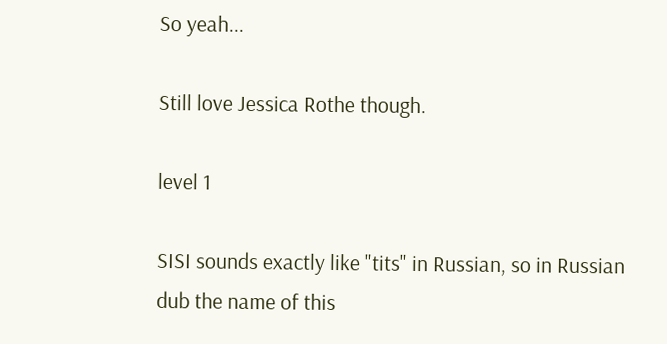So yeah...

Still love Jessica Rothe though.

level 1

SISI sounds exactly like "tits" in Russian, so in Russian dub the name of this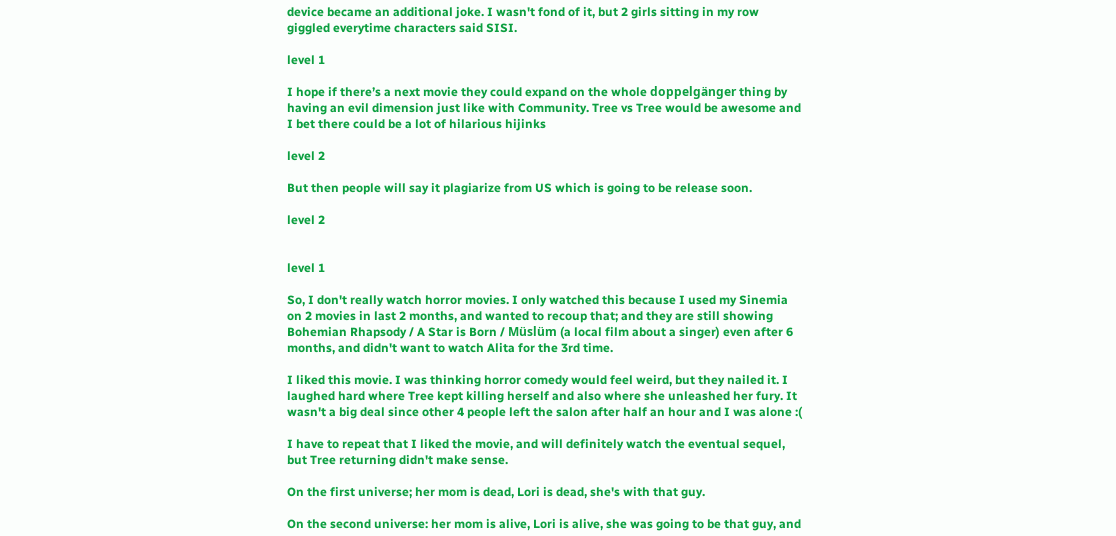device became an additional joke. I wasn't fond of it, but 2 girls sitting in my row giggled everytime characters said SISI.

level 1

I hope if there’s a next movie they could expand on the whole doppelgänger thing by having an evil dimension just like with Community. Tree vs Tree would be awesome and I bet there could be a lot of hilarious hijinks

level 2

But then people will say it plagiarize from US which is going to be release soon.

level 2


level 1

So, I don't really watch horror movies. I only watched this because I used my Sinemia on 2 movies in last 2 months, and wanted to recoup that; and they are still showing Bohemian Rhapsody / A Star is Born / Müslüm (a local film about a singer) even after 6 months, and didn't want to watch Alita for the 3rd time.

I liked this movie. I was thinking horror comedy would feel weird, but they nailed it. I laughed hard where Tree kept killing herself and also where she unleashed her fury. It wasn't a big deal since other 4 people left the salon after half an hour and I was alone :(

I have to repeat that I liked the movie, and will definitely watch the eventual sequel, but Tree returning didn't make sense.

On the first universe; her mom is dead, Lori is dead, she's with that guy.

On the second universe: her mom is alive, Lori is alive, she was going to be that guy, and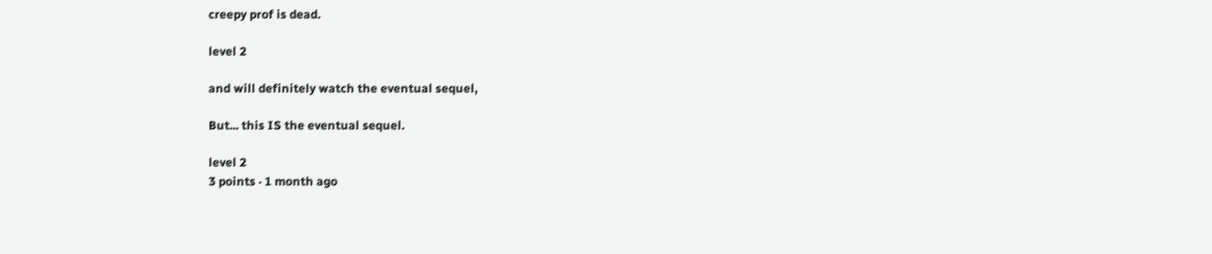creepy prof is dead.

level 2

and will definitely watch the eventual sequel,

But... this IS the eventual sequel.

level 2
3 points · 1 month ago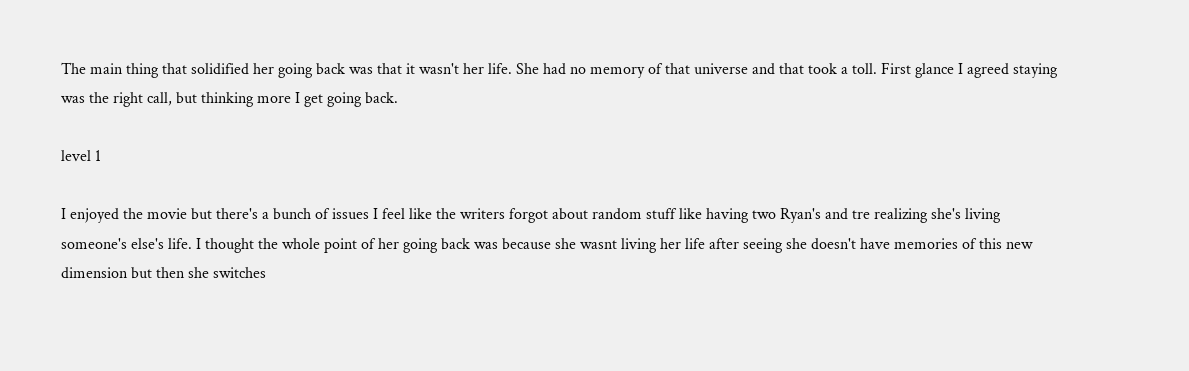The main thing that solidified her going back was that it wasn't her life. She had no memory of that universe and that took a toll. First glance I agreed staying was the right call, but thinking more I get going back.

level 1

I enjoyed the movie but there's a bunch of issues I feel like the writers forgot about random stuff like having two Ryan's and tre realizing she's living someone's else's life. I thought the whole point of her going back was because she wasnt living her life after seeing she doesn't have memories of this new dimension but then she switches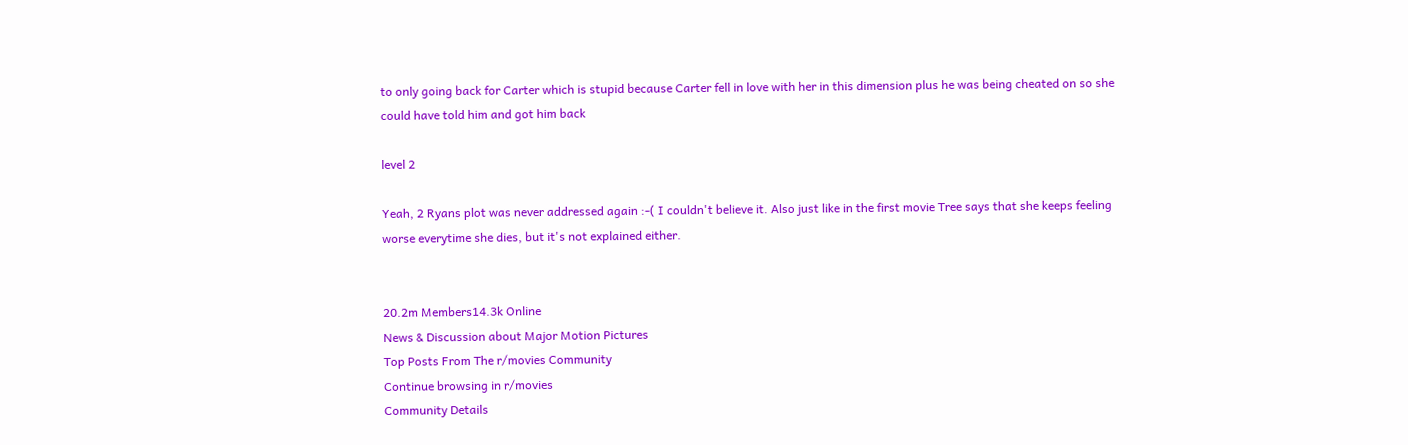to only going back for Carter which is stupid because Carter fell in love with her in this dimension plus he was being cheated on so she could have told him and got him back

level 2

Yeah, 2 Ryans plot was never addressed again :-( I couldn't believe it. Also just like in the first movie Tree says that she keeps feeling worse everytime she dies, but it's not explained either.


20.2m Members14.3k Online
News & Discussion about Major Motion Pictures
Top Posts From The r/movies Community
Continue browsing in r/movies
Community Details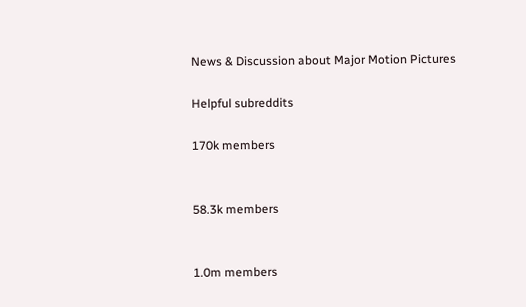News & Discussion about Major Motion Pictures

Helpful subreddits

170k members


58.3k members


1.0m members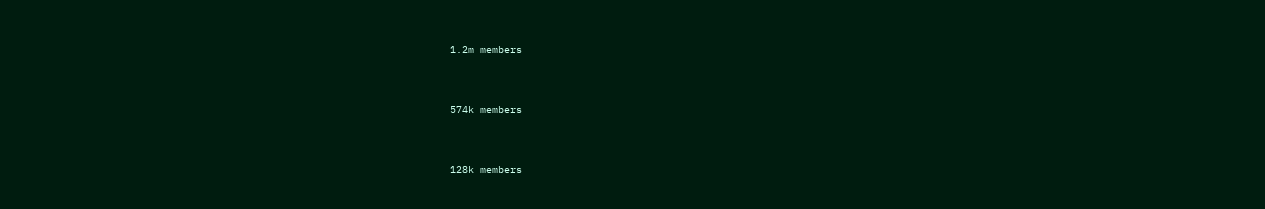1.2m members


574k members


128k members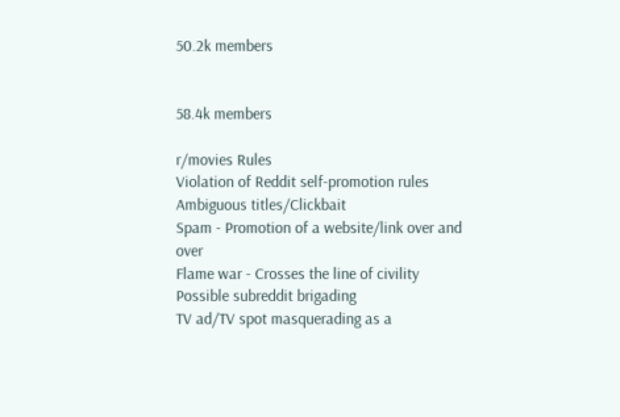50.2k members


58.4k members

r/movies Rules
Violation of Reddit self-promotion rules
Ambiguous titles/Clickbait
Spam - Promotion of a website/link over and over
Flame war - Crosses the line of civility
Possible subreddit brigading
TV ad/TV spot masquerading as a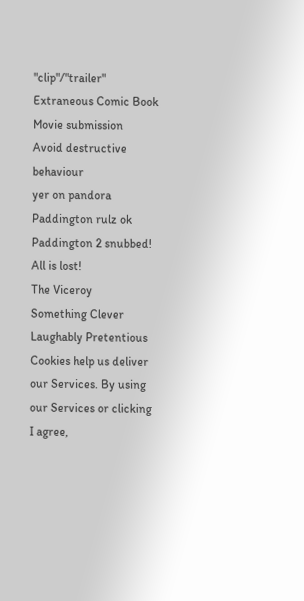"clip"/"trailer"
Extraneous Comic Book Movie submission
Avoid destructive behaviour
yer on pandora
Paddington rulz ok
Paddington 2 snubbed! All is lost!
The Viceroy
Something Clever
Laughably Pretentious
Cookies help us deliver our Services. By using our Services or clicking I agree,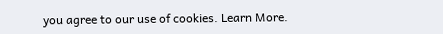you agree to our use of cookies. Learn More.